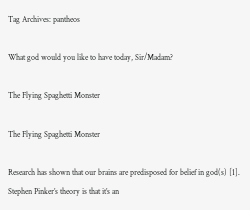Tag Archives: pantheos

What god would you like to have today, Sir/Madam?

The Flying Spaghetti Monster

The Flying Spaghetti Monster

Research has shown that our brains are predisposed for belief in god(s) [1]. Stephen Pinker’s theory is that it’s an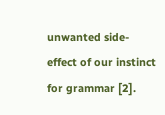unwanted side-effect of our instinct for grammar [2].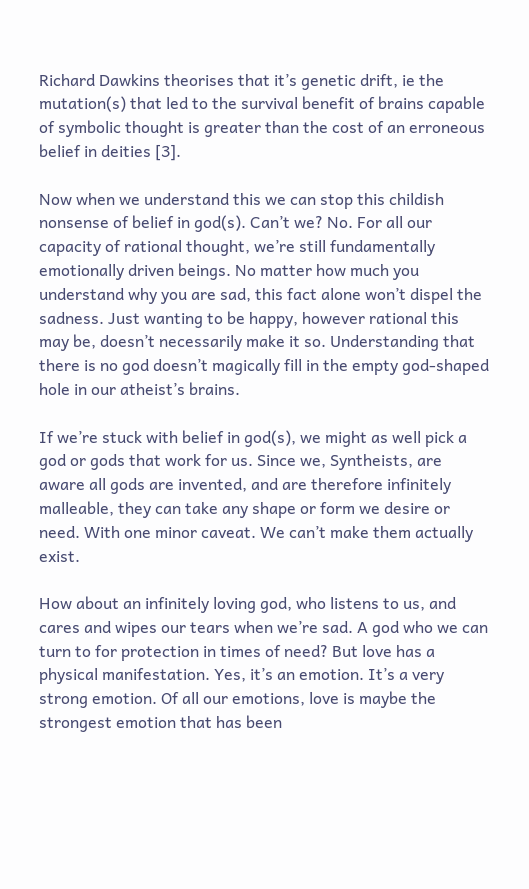Richard Dawkins theorises that it’s genetic drift, ie the mutation(s) that led to the survival benefit of brains capable of symbolic thought is greater than the cost of an erroneous belief in deities [3].

Now when we understand this we can stop this childish nonsense of belief in god(s). Can’t we? No. For all our capacity of rational thought, we’re still fundamentally emotionally driven beings. No matter how much you understand why you are sad, this fact alone won’t dispel the sadness. Just wanting to be happy, however rational this may be, doesn’t necessarily make it so. Understanding that there is no god doesn’t magically fill in the empty god-shaped hole in our atheist’s brains.

If we’re stuck with belief in god(s), we might as well pick a god or gods that work for us. Since we, Syntheists, are aware all gods are invented, and are therefore infinitely malleable, they can take any shape or form we desire or need. With one minor caveat. We can’t make them actually exist.

How about an infinitely loving god, who listens to us, and cares and wipes our tears when we’re sad. A god who we can turn to for protection in times of need? But love has a physical manifestation. Yes, it’s an emotion. It’s a very strong emotion. Of all our emotions, love is maybe the strongest emotion that has been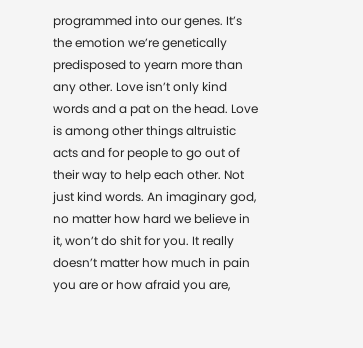programmed into our genes. It’s the emotion we’re genetically predisposed to yearn more than any other. Love isn’t only kind words and a pat on the head. Love is among other things altruistic acts and for people to go out of their way to help each other. Not just kind words. An imaginary god, no matter how hard we believe in it, won’t do shit for you. It really doesn’t matter how much in pain you are or how afraid you are,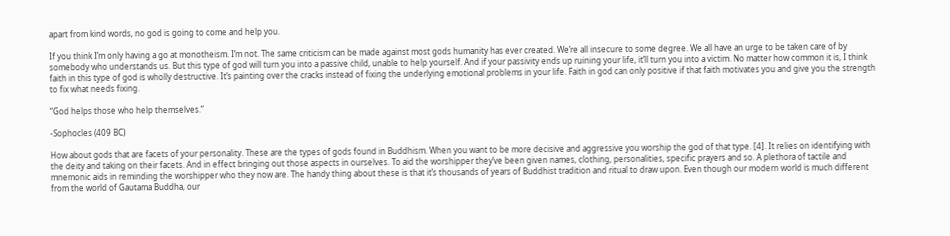apart from kind words, no god is going to come and help you.

If you think I’m only having a go at monotheism. I’m not. The same criticism can be made against most gods humanity has ever created. We’re all insecure to some degree. We all have an urge to be taken care of by somebody who understands us. But this type of god will turn you into a passive child, unable to help yourself. And if your passivity ends up ruining your life, it’ll turn you into a victim. No matter how common it is, I think faith in this type of god is wholly destructive. It’s painting over the cracks instead of fixing the underlying emotional problems in your life. Faith in god can only positive if that faith motivates you and give you the strength to fix what needs fixing.

“God helps those who help themselves.”

-Sophocles (409 BC)

How about gods that are facets of your personality. These are the types of gods found in Buddhism. When you want to be more decisive and aggressive you worship the god of that type. [4]. It relies on identifying with the deity and taking on their facets. And in effect bringing out those aspects in ourselves. To aid the worshipper they’ve been given names, clothing, personalities, specific prayers and so. A plethora of tactile and mnemonic aids in reminding the worshipper who they now are. The handy thing about these is that it’s thousands of years of Buddhist tradition and ritual to draw upon. Even though our modern world is much different from the world of Gautama Buddha, our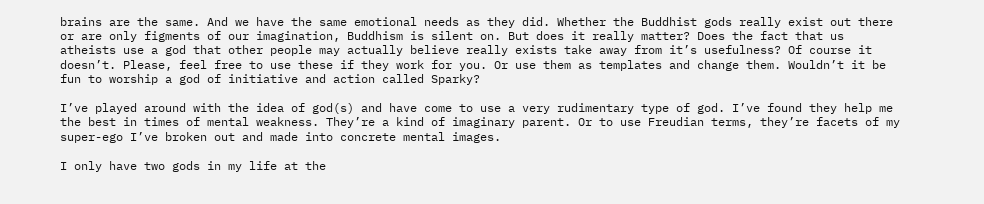brains are the same. And we have the same emotional needs as they did. Whether the Buddhist gods really exist out there or are only figments of our imagination, Buddhism is silent on. But does it really matter? Does the fact that us atheists use a god that other people may actually believe really exists take away from it’s usefulness? Of course it doesn’t. Please, feel free to use these if they work for you. Or use them as templates and change them. Wouldn’t it be fun to worship a god of initiative and action called Sparky?

I’ve played around with the idea of god(s) and have come to use a very rudimentary type of god. I’ve found they help me the best in times of mental weakness. They’re a kind of imaginary parent. Or to use Freudian terms, they’re facets of my super-ego I’ve broken out and made into concrete mental images.

I only have two gods in my life at the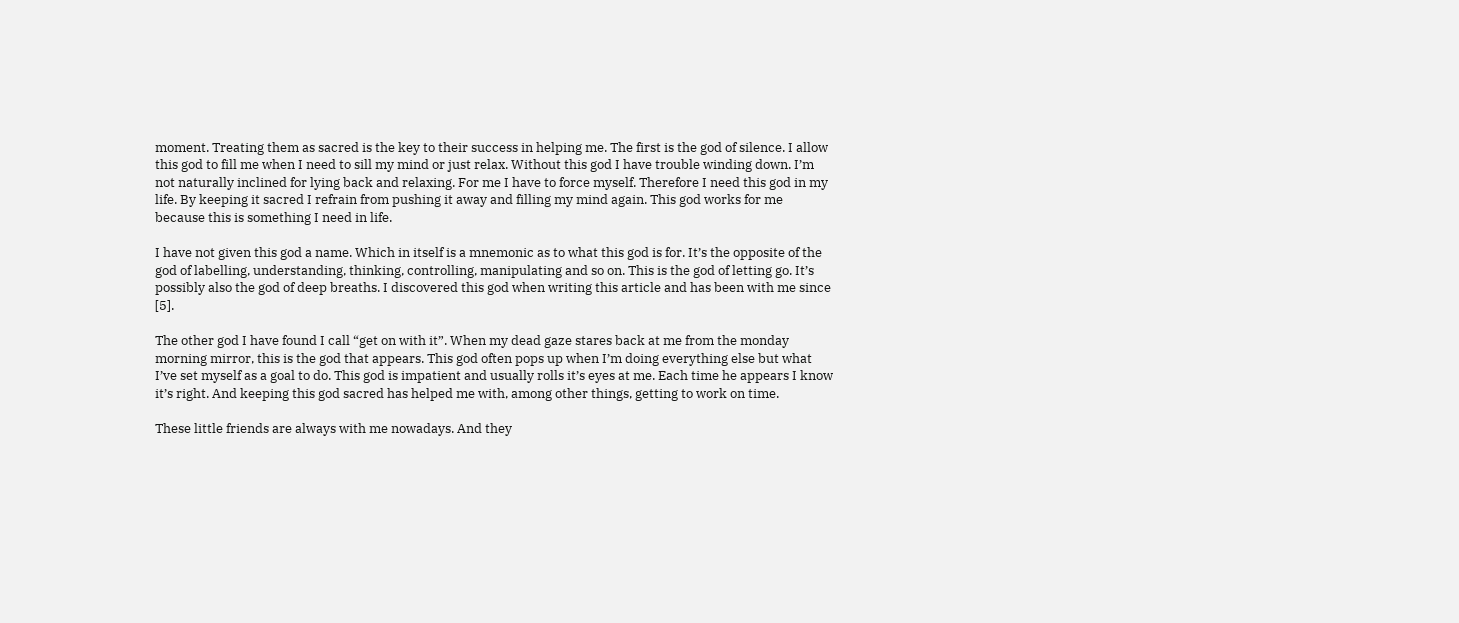moment. Treating them as sacred is the key to their success in helping me. The first is the god of silence. I allow this god to fill me when I need to sill my mind or just relax. Without this god I have trouble winding down. I’m not naturally inclined for lying back and relaxing. For me I have to force myself. Therefore I need this god in my life. By keeping it sacred I refrain from pushing it away and filling my mind again. This god works for me because this is something I need in life.

I have not given this god a name. Which in itself is a mnemonic as to what this god is for. It’s the opposite of the god of labelling, understanding, thinking, controlling, manipulating and so on. This is the god of letting go. It’s possibly also the god of deep breaths. I discovered this god when writing this article and has been with me since [5].

The other god I have found I call “get on with it”. When my dead gaze stares back at me from the monday morning mirror, this is the god that appears. This god often pops up when I’m doing everything else but what I’ve set myself as a goal to do. This god is impatient and usually rolls it’s eyes at me. Each time he appears I know it’s right. And keeping this god sacred has helped me with, among other things, getting to work on time.

These little friends are always with me nowadays. And they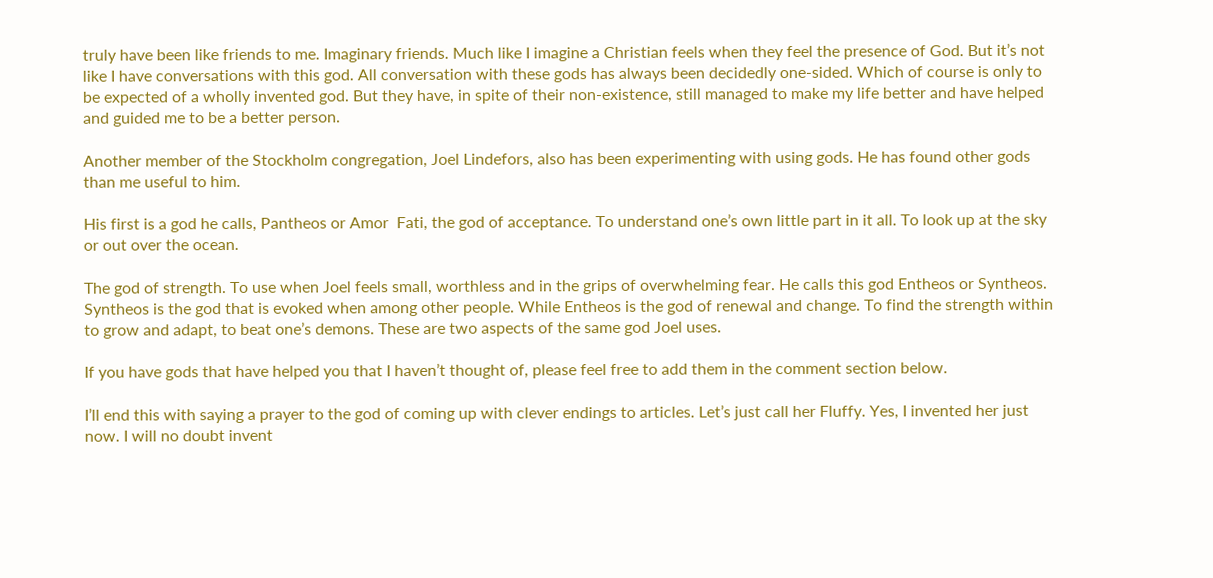truly have been like friends to me. Imaginary friends. Much like I imagine a Christian feels when they feel the presence of God. But it’s not like I have conversations with this god. All conversation with these gods has always been decidedly one-sided. Which of course is only to be expected of a wholly invented god. But they have, in spite of their non-existence, still managed to make my life better and have helped and guided me to be a better person.

Another member of the Stockholm congregation, Joel Lindefors, also has been experimenting with using gods. He has found other gods than me useful to him.

His first is a god he calls, Pantheos or Amor  Fati, the god of acceptance. To understand one’s own little part in it all. To look up at the sky or out over the ocean.

The god of strength. To use when Joel feels small, worthless and in the grips of overwhelming fear. He calls this god Entheos or Syntheos. Syntheos is the god that is evoked when among other people. While Entheos is the god of renewal and change. To find the strength within to grow and adapt, to beat one’s demons. These are two aspects of the same god Joel uses.

If you have gods that have helped you that I haven’t thought of, please feel free to add them in the comment section below.

I’ll end this with saying a prayer to the god of coming up with clever endings to articles. Let’s just call her Fluffy. Yes, I invented her just now. I will no doubt invent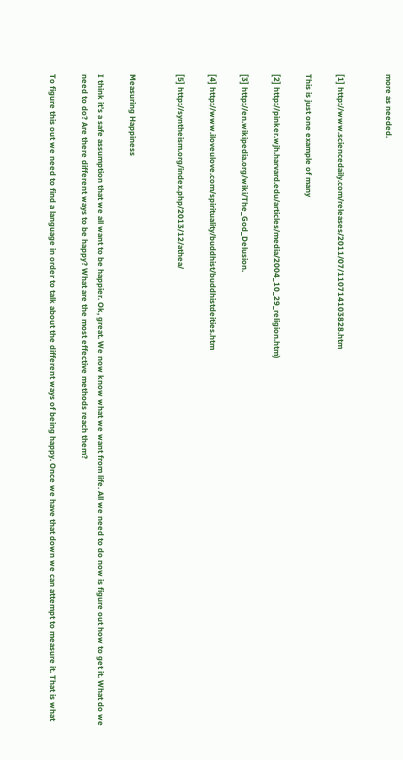more as needed.


[1] http://www.sciencedaily.com/releases/2011/07/110714103828.htm

This is just one example of many

[2] http://pinker.wjh.harvard.edu/articles/media/2004_10_29_religion.htm)

[3] http://en.wikipedia.org/wiki/The_God_Delusion.

[4] http://www.iloveulove.com/spirituality/buddhist/buddhistdeities.htm

[5] http://syntheism.org/index.php/2013/12/athea/


Measuring Happiness

I think it’s a safe assumption that we all want to be happier. Ok, great. We now know what we want from life. All we need to do now is figure out how to get it. What do we need to do? Are there different ways to be happy? What are the most effective methods reach them?

To figure this out we need to find a language in order to talk about the different ways of being happy. Once we have that down we can attempt to measure it. That is what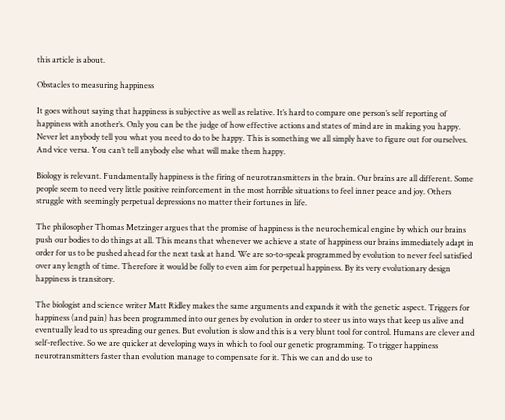this article is about.

Obstacles to measuring happiness

It goes without saying that happiness is subjective as well as relative. It’s hard to compare one person’s self reporting of happiness with another’s. Only you can be the judge of how effective actions and states of mind are in making you happy. Never let anybody tell you what you need to do to be happy. This is something we all simply have to figure out for ourselves. And vice versa. You can’t tell anybody else what will make them happy.

Biology is relevant. Fundamentally happiness is the firing of neurotransmitters in the brain. Our brains are all different. Some people seem to need very little positive reinforcement in the most horrible situations to feel inner peace and joy. Others struggle with seemingly perpetual depressions no matter their fortunes in life.

The philosopher Thomas Metzinger argues that the promise of happiness is the neurochemical engine by which our brains push our bodies to do things at all. This means that whenever we achieve a state of happiness our brains immediately adapt in order for us to be pushed ahead for the next task at hand. We are so-to-speak programmed by evolution to never feel satisfied over any length of time. Therefore it would be folly to even aim for perpetual happiness. By its very evolutionary design happiness is transitory.

The biologist and science writer Matt Ridley makes the same arguments and expands it with the genetic aspect. Triggers for happiness (and pain) has been programmed into our genes by evolution in order to steer us into ways that keep us alive and eventually lead to us spreading our genes. But evolution is slow and this is a very blunt tool for control. Humans are clever and self-reflective. So we are quicker at developing ways in which to fool our genetic programming. To trigger happiness neurotransmitters faster than evolution manage to compensate for it. This we can and do use to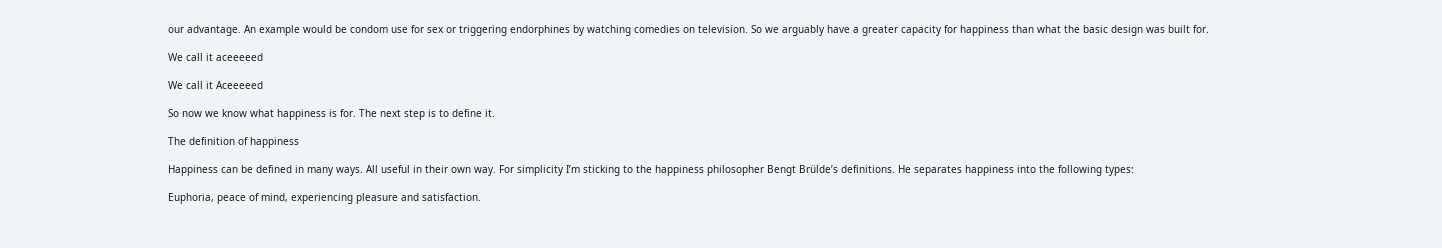our advantage. An example would be condom use for sex or triggering endorphines by watching comedies on television. So we arguably have a greater capacity for happiness than what the basic design was built for.

We call it aceeeeed

We call it Aceeeeed

So now we know what happiness is for. The next step is to define it.

The definition of happiness

Happiness can be defined in many ways. All useful in their own way. For simplicity I’m sticking to the happiness philosopher Bengt Brülde’s definitions. He separates happiness into the following types:

Euphoria, peace of mind, experiencing pleasure and satisfaction.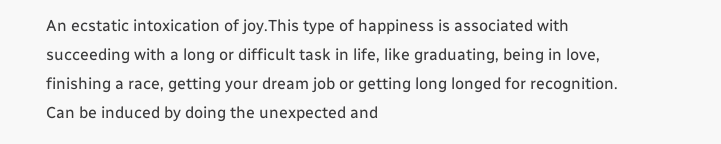An ecstatic intoxication of joy.This type of happiness is associated with succeeding with a long or difficult task in life, like graduating, being in love, finishing a race, getting your dream job or getting long longed for recognition. Can be induced by doing the unexpected and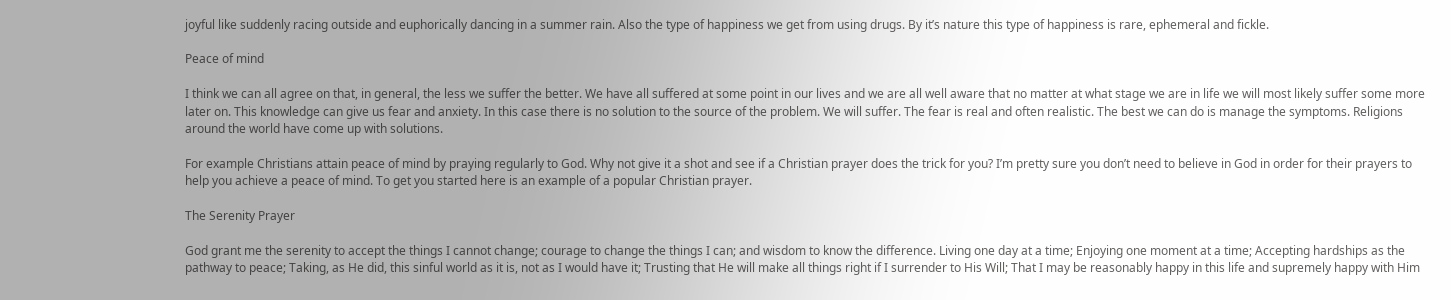joyful like suddenly racing outside and euphorically dancing in a summer rain. Also the type of happiness we get from using drugs. By it’s nature this type of happiness is rare, ephemeral and fickle.

Peace of mind

I think we can all agree on that, in general, the less we suffer the better. We have all suffered at some point in our lives and we are all well aware that no matter at what stage we are in life we will most likely suffer some more later on. This knowledge can give us fear and anxiety. In this case there is no solution to the source of the problem. We will suffer. The fear is real and often realistic. The best we can do is manage the symptoms. Religions around the world have come up with solutions.

For example Christians attain peace of mind by praying regularly to God. Why not give it a shot and see if a Christian prayer does the trick for you? I’m pretty sure you don’t need to believe in God in order for their prayers to help you achieve a peace of mind. To get you started here is an example of a popular Christian prayer.

The Serenity Prayer

God grant me the serenity to accept the things I cannot change; courage to change the things I can; and wisdom to know the difference. Living one day at a time; Enjoying one moment at a time; Accepting hardships as the pathway to peace; Taking, as He did, this sinful world as it is, not as I would have it; Trusting that He will make all things right if I surrender to His Will; That I may be reasonably happy in this life and supremely happy with Him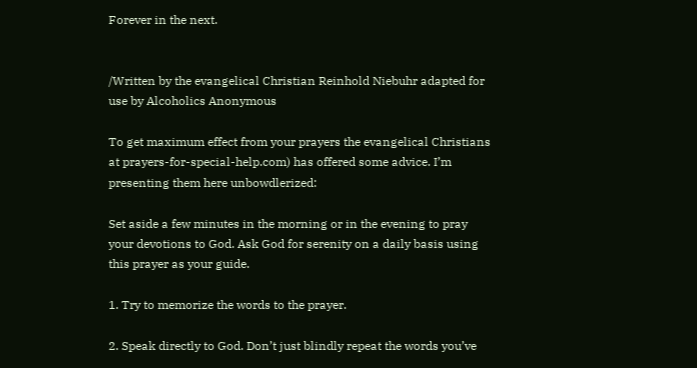Forever in the next.


/Written by the evangelical Christian Reinhold Niebuhr adapted for use by Alcoholics Anonymous

To get maximum effect from your prayers the evangelical Christians at prayers-for-special-help.com) has offered some advice. I’m presenting them here unbowdlerized:

Set aside a few minutes in the morning or in the evening to pray your devotions to God. Ask God for serenity on a daily basis using this prayer as your guide.

1. Try to memorize the words to the prayer.

2. Speak directly to God. Don’t just blindly repeat the words you’ve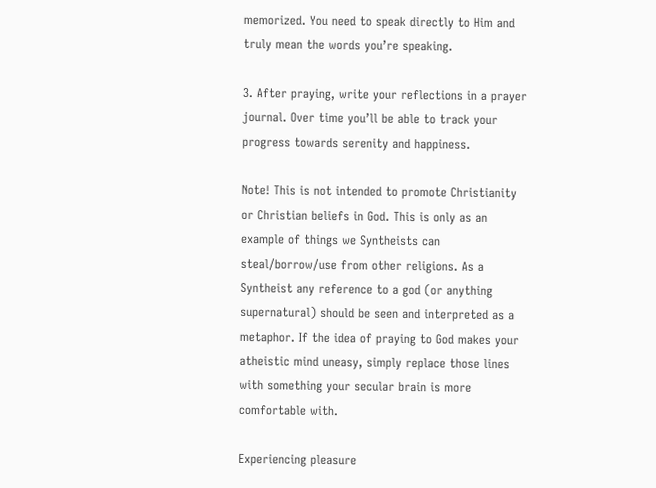memorized. You need to speak directly to Him and truly mean the words you’re speaking.

3. After praying, write your reflections in a prayer journal. Over time you’ll be able to track your progress towards serenity and happiness.

Note! This is not intended to promote Christianity or Christian beliefs in God. This is only as an example of things we Syntheists can steal/borrow/use from other religions. As a Syntheist any reference to a god (or anything supernatural) should be seen and interpreted as a metaphor. If the idea of praying to God makes your atheistic mind uneasy, simply replace those lines with something your secular brain is more comfortable with.

Experiencing pleasure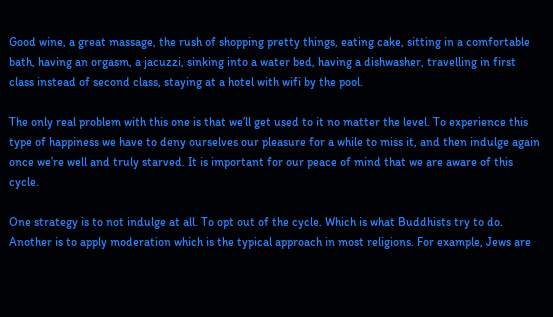Good wine, a great massage, the rush of shopping pretty things, eating cake, sitting in a comfortable bath, having an orgasm, a jacuzzi, sinking into a water bed, having a dishwasher, travelling in first class instead of second class, staying at a hotel with wifi by the pool.

The only real problem with this one is that we’ll get used to it no matter the level. To experience this type of happiness we have to deny ourselves our pleasure for a while to miss it, and then indulge again once we’re well and truly starved. It is important for our peace of mind that we are aware of this cycle.

One strategy is to not indulge at all. To opt out of the cycle. Which is what Buddhists try to do. Another is to apply moderation which is the typical approach in most religions. For example, Jews are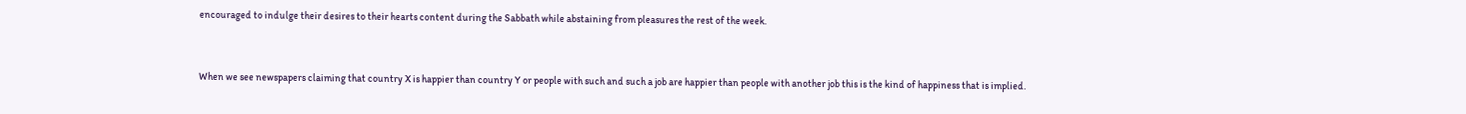encouraged to indulge their desires to their hearts content during the Sabbath while abstaining from pleasures the rest of the week.


When we see newspapers claiming that country X is happier than country Y or people with such and such a job are happier than people with another job this is the kind of happiness that is implied.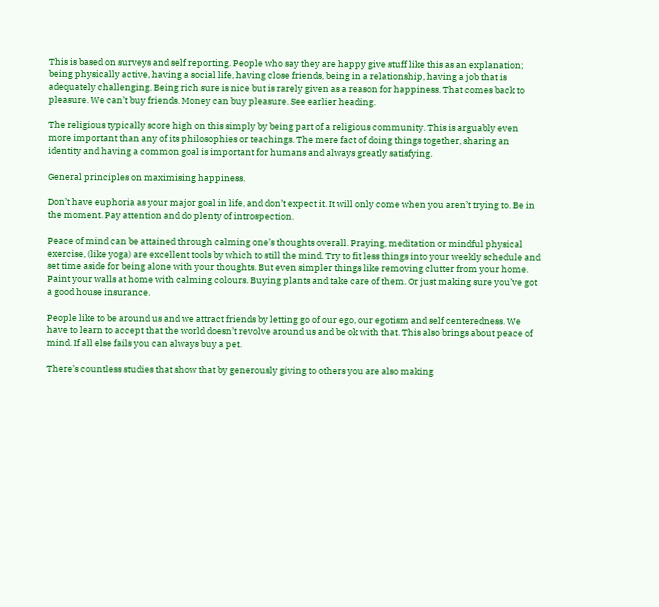This is based on surveys and self reporting. People who say they are happy give stuff like this as an explanation; being physically active, having a social life, having close friends, being in a relationship, having a job that is adequately challenging. Being rich sure is nice but is rarely given as a reason for happiness. That comes back to pleasure. We can’t buy friends. Money can buy pleasure. See earlier heading.

The religious typically score high on this simply by being part of a religious community. This is arguably even more important than any of its philosophies or teachings. The mere fact of doing things together, sharing an identity and having a common goal is important for humans and always greatly satisfying.

General principles on maximising happiness.

Don’t have euphoria as your major goal in life, and don’t expect it. It will only come when you aren’t trying to. Be in the moment. Pay attention and do plenty of introspection.

Peace of mind can be attained through calming one’s thoughts overall. Praying, meditation or mindful physical exercise, (like yoga) are excellent tools by which to still the mind. Try to fit less things into your weekly schedule and set time aside for being alone with your thoughts. But even simpler things like removing clutter from your home. Paint your walls at home with calming colours. Buying plants and take care of them. Or just making sure you’ve got a good house insurance.

People like to be around us and we attract friends by letting go of our ego, our egotism and self centeredness. We have to learn to accept that the world doesn’t revolve around us and be ok with that. This also brings about peace of mind. If all else fails you can always buy a pet.

There’s countless studies that show that by generously giving to others you are also making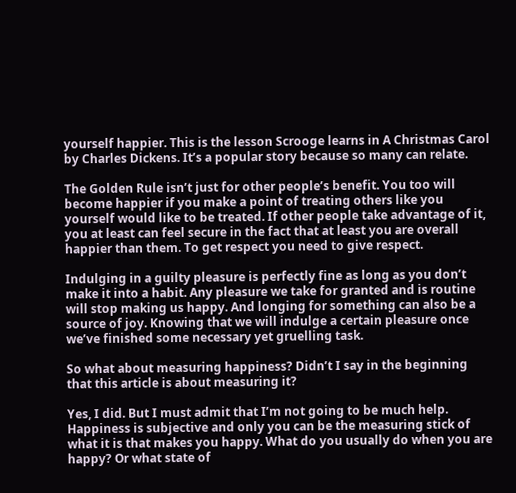yourself happier. This is the lesson Scrooge learns in A Christmas Carol by Charles Dickens. It’s a popular story because so many can relate.

The Golden Rule isn’t just for other people’s benefit. You too will become happier if you make a point of treating others like you yourself would like to be treated. If other people take advantage of it, you at least can feel secure in the fact that at least you are overall happier than them. To get respect you need to give respect.

Indulging in a guilty pleasure is perfectly fine as long as you don’t make it into a habit. Any pleasure we take for granted and is routine will stop making us happy. And longing for something can also be a source of joy. Knowing that we will indulge a certain pleasure once we’ve finished some necessary yet gruelling task.

So what about measuring happiness? Didn’t I say in the beginning that this article is about measuring it?

Yes, I did. But I must admit that I’m not going to be much help. Happiness is subjective and only you can be the measuring stick of what it is that makes you happy. What do you usually do when you are happy? Or what state of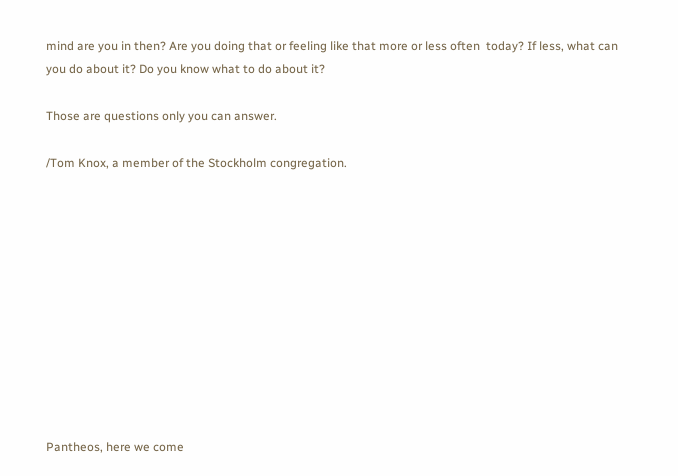mind are you in then? Are you doing that or feeling like that more or less often  today? If less, what can you do about it? Do you know what to do about it?

Those are questions only you can answer.

/Tom Knox, a member of the Stockholm congregation.











Pantheos, here we come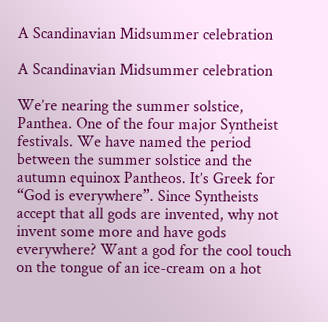A Scandinavian Midsummer celebration

A Scandinavian Midsummer celebration

We’re nearing the summer solstice, Panthea. One of the four major Syntheist festivals. We have named the period between the summer solstice and the autumn equinox Pantheos. It’s Greek for “God is everywhere”. Since Syntheists accept that all gods are invented, why not invent some more and have gods everywhere? Want a god for the cool touch on the tongue of an ice-cream on a hot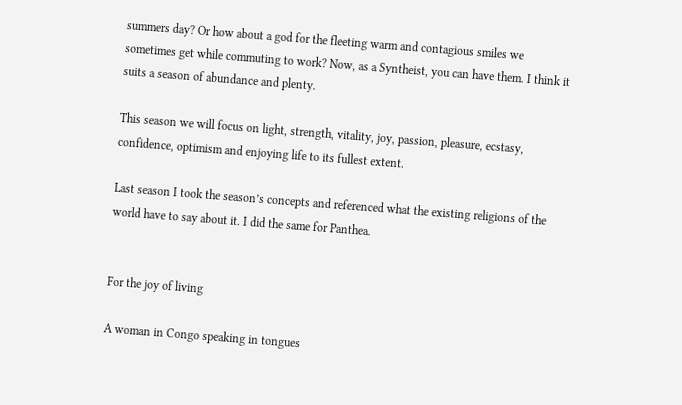summers day? Or how about a god for the fleeting warm and contagious smiles we sometimes get while commuting to work? Now, as a Syntheist, you can have them. I think it suits a season of abundance and plenty.

This season we will focus on light, strength, vitality, joy, passion, pleasure, ecstasy, confidence, optimism and enjoying life to its fullest extent.

Last season I took the season’s concepts and referenced what the existing religions of the world have to say about it. I did the same for Panthea.


For the joy of living

A woman in Congo speaking in tongues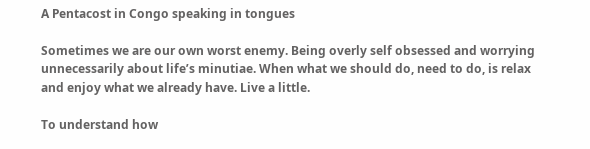A Pentacost in Congo speaking in tongues

Sometimes we are our own worst enemy. Being overly self obsessed and worrying unnecessarily about life’s minutiae. When what we should do, need to do, is relax and enjoy what we already have. Live a little.

To understand how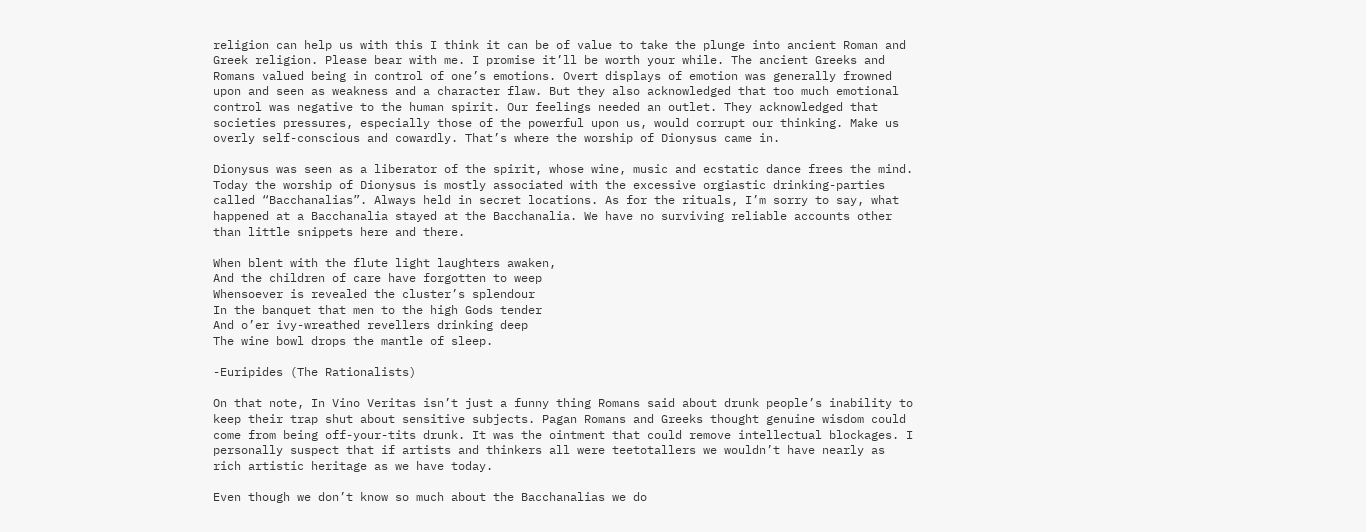religion can help us with this I think it can be of value to take the plunge into ancient Roman and Greek religion. Please bear with me. I promise it’ll be worth your while. The ancient Greeks and Romans valued being in control of one’s emotions. Overt displays of emotion was generally frowned upon and seen as weakness and a character flaw. But they also acknowledged that too much emotional control was negative to the human spirit. Our feelings needed an outlet. They acknowledged that societies pressures, especially those of the powerful upon us, would corrupt our thinking. Make us overly self-conscious and cowardly. That’s where the worship of Dionysus came in.

Dionysus was seen as a liberator of the spirit, whose wine, music and ecstatic dance frees the mind. Today the worship of Dionysus is mostly associated with the excessive orgiastic drinking-parties called “Bacchanalias”. Always held in secret locations. As for the rituals, I’m sorry to say, what happened at a Bacchanalia stayed at the Bacchanalia. We have no surviving reliable accounts other than little snippets here and there.

When blent with the flute light laughters awaken,
And the children of care have forgotten to weep
Whensoever is revealed the cluster’s splendour
In the banquet that men to the high Gods tender
And o’er ivy-wreathed revellers drinking deep
The wine bowl drops the mantle of sleep.

-Euripides (The Rationalists)

On that note, In Vino Veritas isn’t just a funny thing Romans said about drunk people’s inability to keep their trap shut about sensitive subjects. Pagan Romans and Greeks thought genuine wisdom could come from being off-your-tits drunk. It was the ointment that could remove intellectual blockages. I personally suspect that if artists and thinkers all were teetotallers we wouldn’t have nearly as rich artistic heritage as we have today.

Even though we don’t know so much about the Bacchanalias we do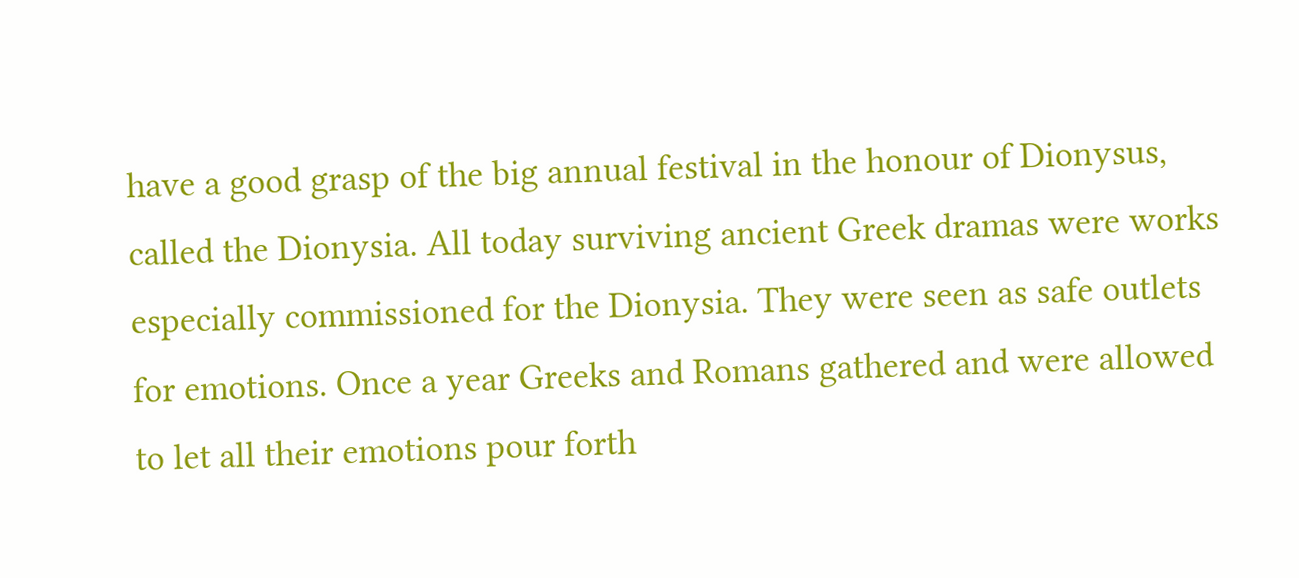have a good grasp of the big annual festival in the honour of Dionysus, called the Dionysia. All today surviving ancient Greek dramas were works especially commissioned for the Dionysia. They were seen as safe outlets for emotions. Once a year Greeks and Romans gathered and were allowed to let all their emotions pour forth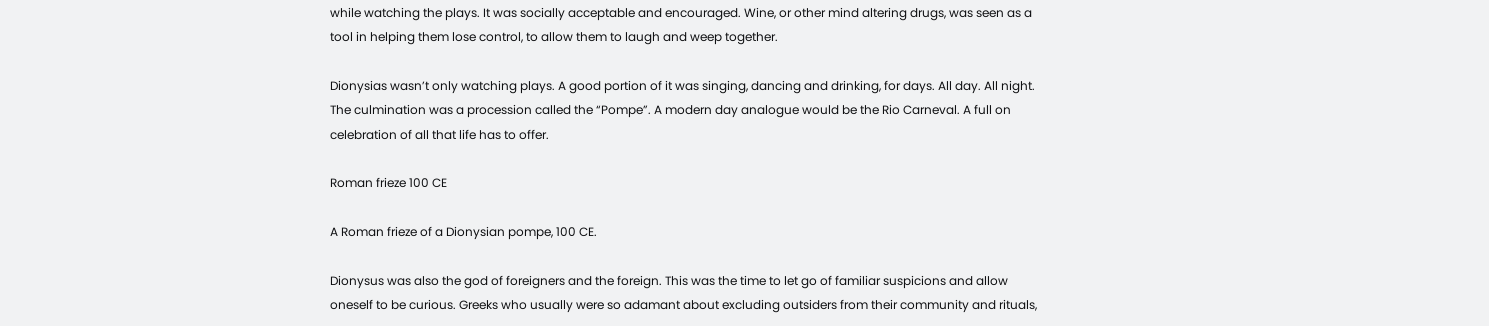while watching the plays. It was socially acceptable and encouraged. Wine, or other mind altering drugs, was seen as a tool in helping them lose control, to allow them to laugh and weep together.

Dionysias wasn’t only watching plays. A good portion of it was singing, dancing and drinking, for days. All day. All night. The culmination was a procession called the “Pompe”. A modern day analogue would be the Rio Carneval. A full on celebration of all that life has to offer.

Roman frieze 100 CE

A Roman frieze of a Dionysian pompe, 100 CE.

Dionysus was also the god of foreigners and the foreign. This was the time to let go of familiar suspicions and allow oneself to be curious. Greeks who usually were so adamant about excluding outsiders from their community and rituals,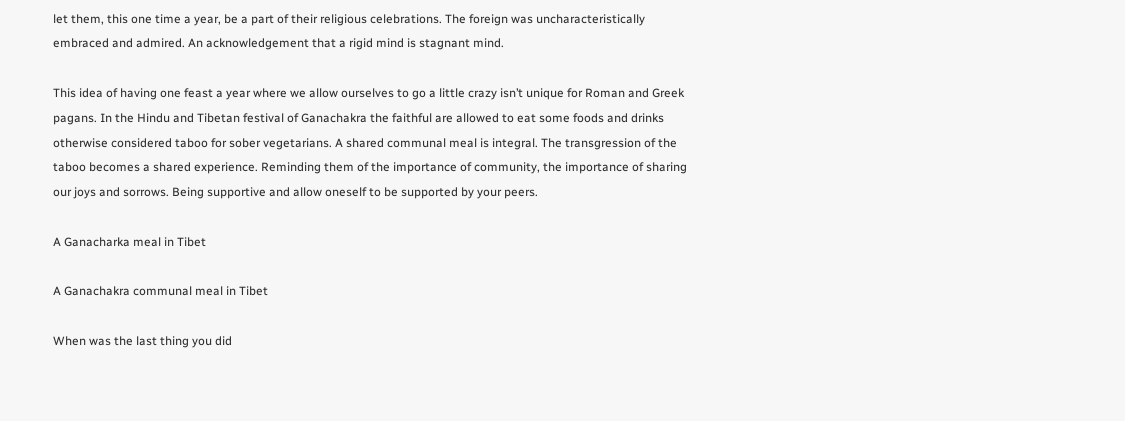let them, this one time a year, be a part of their religious celebrations. The foreign was uncharacteristically embraced and admired. An acknowledgement that a rigid mind is stagnant mind.

This idea of having one feast a year where we allow ourselves to go a little crazy isn’t unique for Roman and Greek pagans. In the Hindu and Tibetan festival of Ganachakra the faithful are allowed to eat some foods and drinks otherwise considered taboo for sober vegetarians. A shared communal meal is integral. The transgression of the taboo becomes a shared experience. Reminding them of the importance of community, the importance of sharing our joys and sorrows. Being supportive and allow oneself to be supported by your peers.

A Ganacharka meal in Tibet

A Ganachakra communal meal in Tibet

When was the last thing you did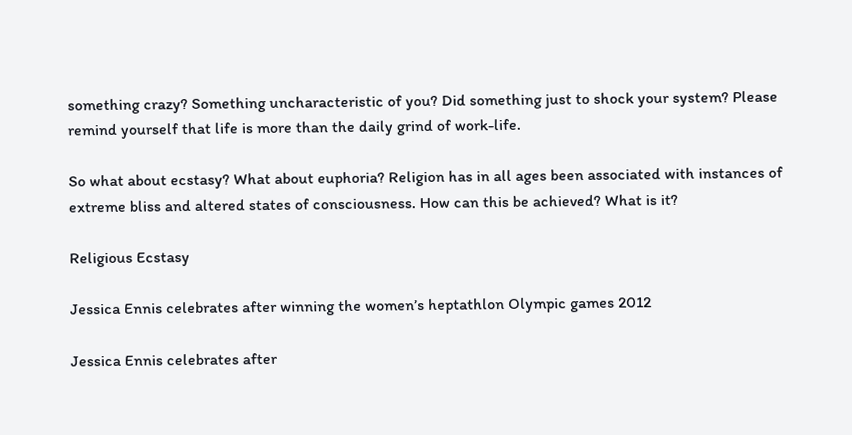something crazy? Something uncharacteristic of you? Did something just to shock your system? Please remind yourself that life is more than the daily grind of work-life.

So what about ecstasy? What about euphoria? Religion has in all ages been associated with instances of extreme bliss and altered states of consciousness. How can this be achieved? What is it?

Religious Ecstasy

Jessica Ennis celebrates after winning the women’s heptathlon Olympic games 2012

Jessica Ennis celebrates after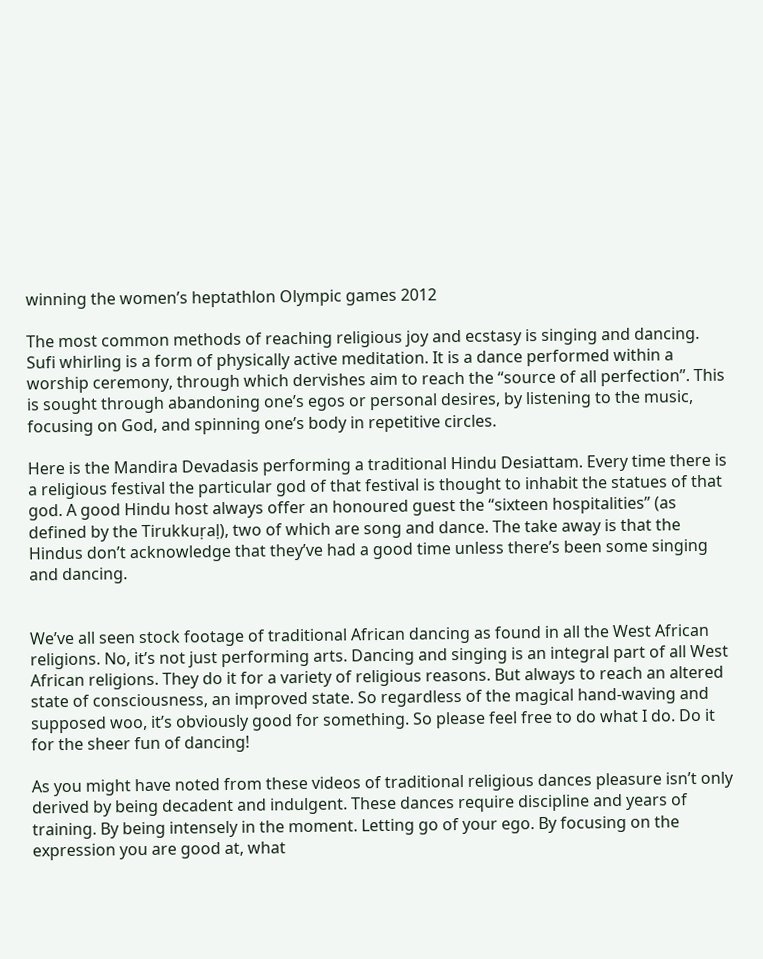winning the women’s heptathlon Olympic games 2012

The most common methods of reaching religious joy and ecstasy is singing and dancing. Sufi whirling is a form of physically active meditation. It is a dance performed within a worship ceremony, through which dervishes aim to reach the “source of all perfection”. This is sought through abandoning one’s egos or personal desires, by listening to the music, focusing on God, and spinning one’s body in repetitive circles.

Here is the Mandira Devadasis performing a traditional Hindu Desiattam. Every time there is a religious festival the particular god of that festival is thought to inhabit the statues of that god. A good Hindu host always offer an honoured guest the “sixteen hospitalities” (as defined by the Tirukkuṛaḷ), two of which are song and dance. The take away is that the Hindus don’t acknowledge that they’ve had a good time unless there’s been some singing and dancing.


We’ve all seen stock footage of traditional African dancing as found in all the West African religions. No, it’s not just performing arts. Dancing and singing is an integral part of all West African religions. They do it for a variety of religious reasons. But always to reach an altered state of consciousness, an improved state. So regardless of the magical hand-waving and supposed woo, it’s obviously good for something. So please feel free to do what I do. Do it for the sheer fun of dancing!

As you might have noted from these videos of traditional religious dances pleasure isn’t only derived by being decadent and indulgent. These dances require discipline and years of training. By being intensely in the moment. Letting go of your ego. By focusing on the expression you are good at, what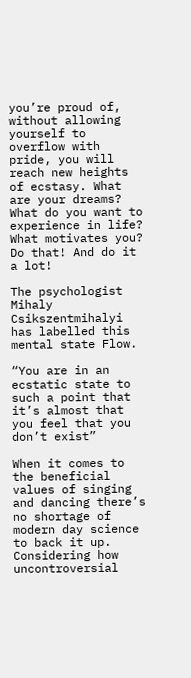you’re proud of, without allowing yourself to overflow with pride, you will reach new heights of ecstasy. What are your dreams? What do you want to experience in life? What motivates you? Do that! And do it a lot!

The psychologist Mihaly Csikszentmihalyi has labelled this mental state Flow.

“You are in an ecstatic state to such a point that it’s almost that you feel that you don’t exist”

When it comes to the beneficial values of singing and dancing there’s no shortage of modern day science to back it up. Considering how uncontroversial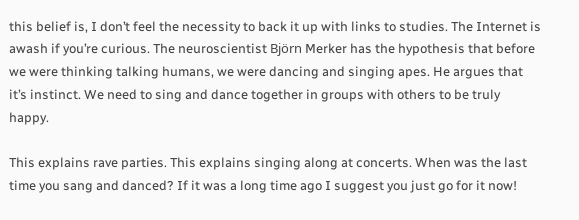this belief is, I don’t feel the necessity to back it up with links to studies. The Internet is awash if you’re curious. The neuroscientist Björn Merker has the hypothesis that before we were thinking talking humans, we were dancing and singing apes. He argues that it’s instinct. We need to sing and dance together in groups with others to be truly happy.

This explains rave parties. This explains singing along at concerts. When was the last time you sang and danced? If it was a long time ago I suggest you just go for it now!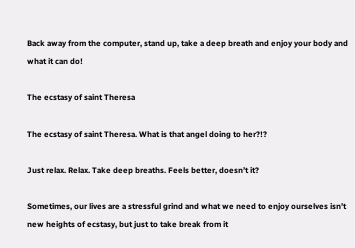Back away from the computer, stand up, take a deep breath and enjoy your body and what it can do!

The ecstasy of saint Theresa

The ecstasy of saint Theresa. What is that angel doing to her?!?

Just relax. Relax. Take deep breaths. Feels better, doesn’t it?

Sometimes, our lives are a stressful grind and what we need to enjoy ourselves isn’t new heights of ecstasy, but just to take break from it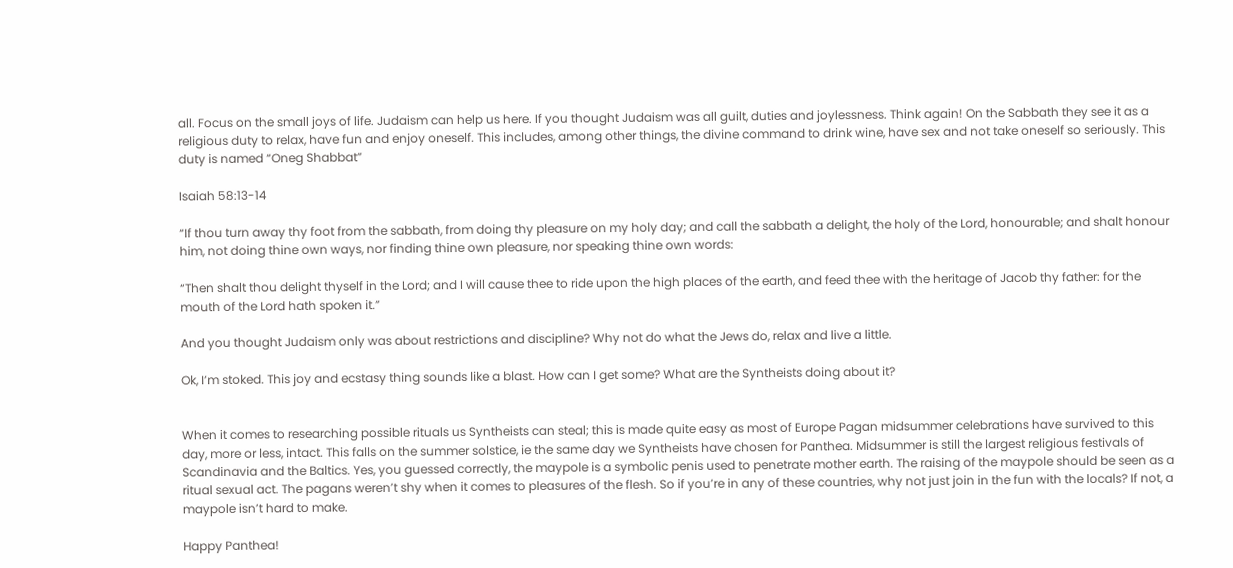all. Focus on the small joys of life. Judaism can help us here. If you thought Judaism was all guilt, duties and joylessness. Think again! On the Sabbath they see it as a religious duty to relax, have fun and enjoy oneself. This includes, among other things, the divine command to drink wine, have sex and not take oneself so seriously. This duty is named “Oneg Shabbat”

Isaiah 58:13-14

“If thou turn away thy foot from the sabbath, from doing thy pleasure on my holy day; and call the sabbath a delight, the holy of the Lord, honourable; and shalt honour him, not doing thine own ways, nor finding thine own pleasure, nor speaking thine own words:

“Then shalt thou delight thyself in the Lord; and I will cause thee to ride upon the high places of the earth, and feed thee with the heritage of Jacob thy father: for the mouth of the Lord hath spoken it.”

And you thought Judaism only was about restrictions and discipline? Why not do what the Jews do, relax and live a little.

Ok, I’m stoked. This joy and ecstasy thing sounds like a blast. How can I get some? What are the Syntheists doing about it?


When it comes to researching possible rituals us Syntheists can steal; this is made quite easy as most of Europe Pagan midsummer celebrations have survived to this day, more or less, intact. This falls on the summer solstice, ie the same day we Syntheists have chosen for Panthea. Midsummer is still the largest religious festivals of Scandinavia and the Baltics. Yes, you guessed correctly, the maypole is a symbolic penis used to penetrate mother earth. The raising of the maypole should be seen as a ritual sexual act. The pagans weren’t shy when it comes to pleasures of the flesh. So if you’re in any of these countries, why not just join in the fun with the locals? If not, a maypole isn’t hard to make.

Happy Panthea!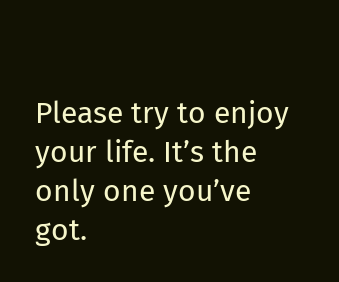Please try to enjoy your life. It’s the only one you’ve got.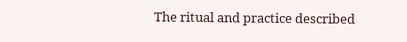The ritual and practice described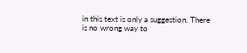in this text is only a suggestion. There is no wrong way to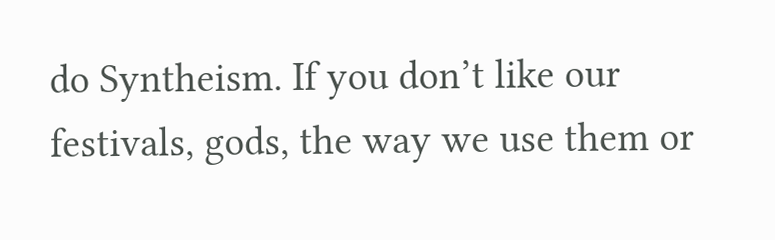do Syntheism. If you don’t like our festivals, gods, the way we use them or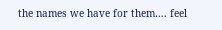the names we have for them…. feel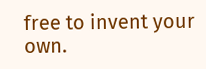free to invent your own.